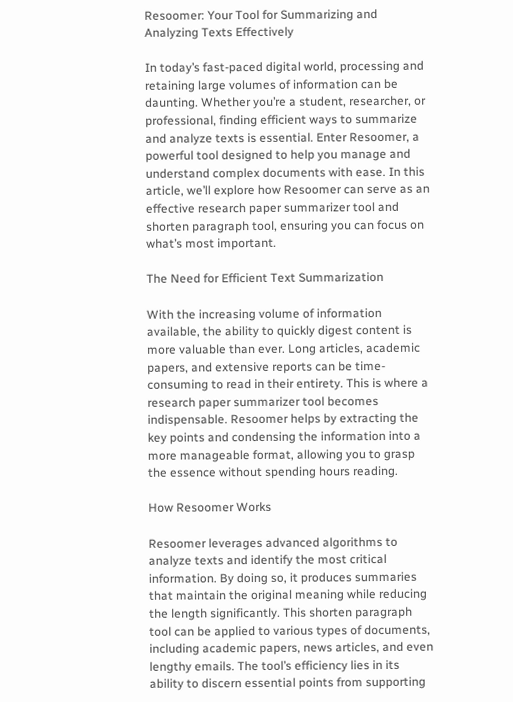Resoomer: Your Tool for Summarizing and Analyzing Texts Effectively

In today’s fast-paced digital world, processing and retaining large volumes of information can be daunting. Whether you’re a student, researcher, or professional, finding efficient ways to summarize and analyze texts is essential. Enter Resoomer, a powerful tool designed to help you manage and understand complex documents with ease. In this article, we’ll explore how Resoomer can serve as an effective research paper summarizer tool and shorten paragraph tool, ensuring you can focus on what’s most important.

The Need for Efficient Text Summarization

With the increasing volume of information available, the ability to quickly digest content is more valuable than ever. Long articles, academic papers, and extensive reports can be time-consuming to read in their entirety. This is where a research paper summarizer tool becomes indispensable. Resoomer helps by extracting the key points and condensing the information into a more manageable format, allowing you to grasp the essence without spending hours reading.

How Resoomer Works

Resoomer leverages advanced algorithms to analyze texts and identify the most critical information. By doing so, it produces summaries that maintain the original meaning while reducing the length significantly. This shorten paragraph tool can be applied to various types of documents, including academic papers, news articles, and even lengthy emails. The tool’s efficiency lies in its ability to discern essential points from supporting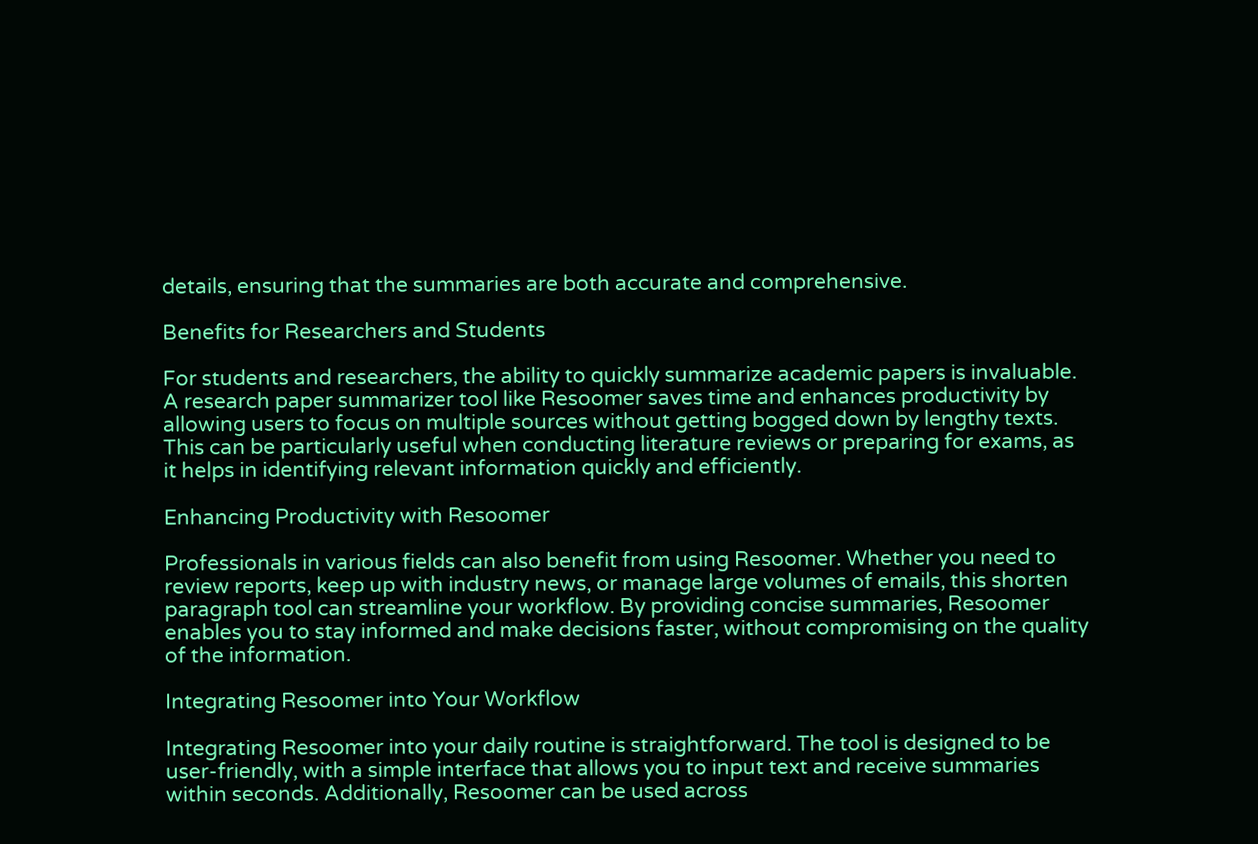details, ensuring that the summaries are both accurate and comprehensive.

Benefits for Researchers and Students

For students and researchers, the ability to quickly summarize academic papers is invaluable. A research paper summarizer tool like Resoomer saves time and enhances productivity by allowing users to focus on multiple sources without getting bogged down by lengthy texts. This can be particularly useful when conducting literature reviews or preparing for exams, as it helps in identifying relevant information quickly and efficiently.

Enhancing Productivity with Resoomer

Professionals in various fields can also benefit from using Resoomer. Whether you need to review reports, keep up with industry news, or manage large volumes of emails, this shorten paragraph tool can streamline your workflow. By providing concise summaries, Resoomer enables you to stay informed and make decisions faster, without compromising on the quality of the information.

Integrating Resoomer into Your Workflow

Integrating Resoomer into your daily routine is straightforward. The tool is designed to be user-friendly, with a simple interface that allows you to input text and receive summaries within seconds. Additionally, Resoomer can be used across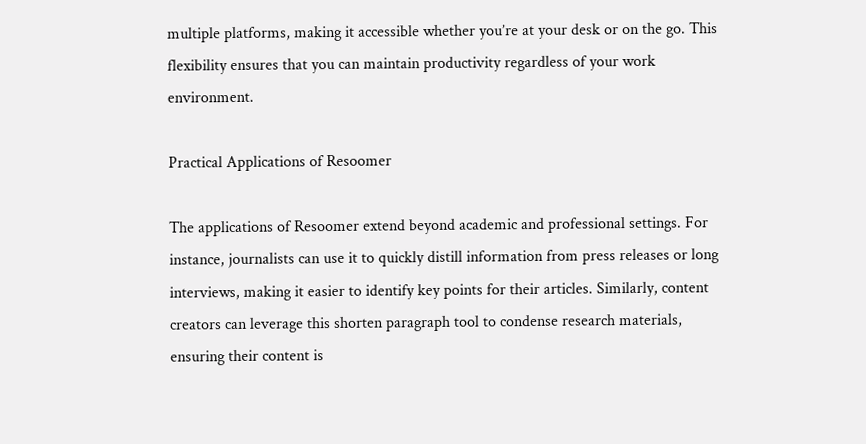multiple platforms, making it accessible whether you’re at your desk or on the go. This flexibility ensures that you can maintain productivity regardless of your work environment.

Practical Applications of Resoomer

The applications of Resoomer extend beyond academic and professional settings. For instance, journalists can use it to quickly distill information from press releases or long interviews, making it easier to identify key points for their articles. Similarly, content creators can leverage this shorten paragraph tool to condense research materials, ensuring their content is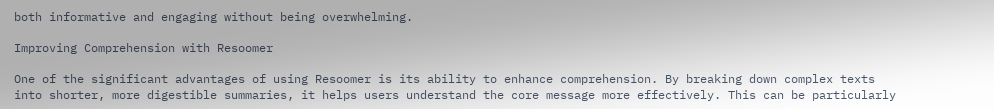both informative and engaging without being overwhelming.

Improving Comprehension with Resoomer

One of the significant advantages of using Resoomer is its ability to enhance comprehension. By breaking down complex texts into shorter, more digestible summaries, it helps users understand the core message more effectively. This can be particularly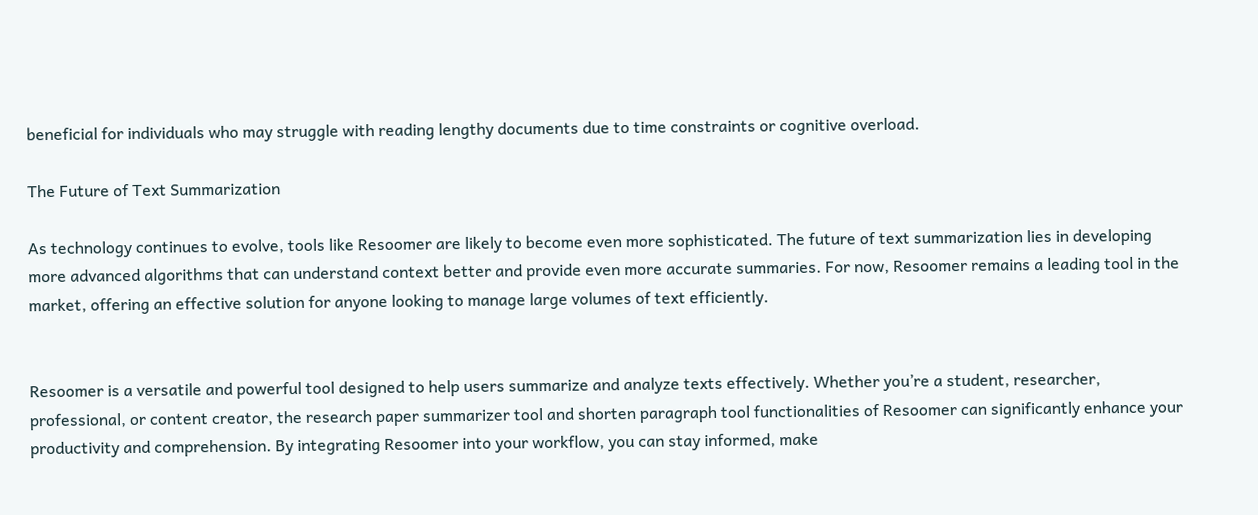beneficial for individuals who may struggle with reading lengthy documents due to time constraints or cognitive overload.

The Future of Text Summarization

As technology continues to evolve, tools like Resoomer are likely to become even more sophisticated. The future of text summarization lies in developing more advanced algorithms that can understand context better and provide even more accurate summaries. For now, Resoomer remains a leading tool in the market, offering an effective solution for anyone looking to manage large volumes of text efficiently.


Resoomer is a versatile and powerful tool designed to help users summarize and analyze texts effectively. Whether you’re a student, researcher, professional, or content creator, the research paper summarizer tool and shorten paragraph tool functionalities of Resoomer can significantly enhance your productivity and comprehension. By integrating Resoomer into your workflow, you can stay informed, make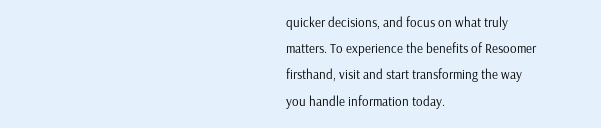quicker decisions, and focus on what truly matters. To experience the benefits of Resoomer firsthand, visit and start transforming the way you handle information today.